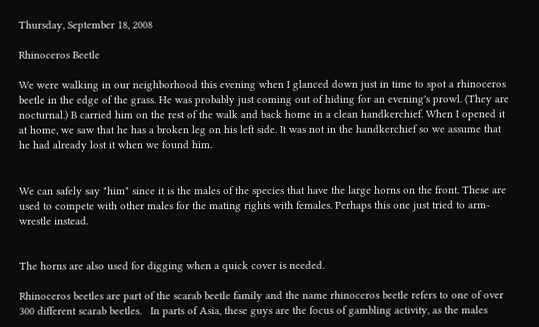Thursday, September 18, 2008

Rhinoceros Beetle

We were walking in our neighborhood this evening when I glanced down just in time to spot a rhinoceros beetle in the edge of the grass. He was probably just coming out of hiding for an evening's prowl. (They are nocturnal.) B carried him on the rest of the walk and back home in a clean handkerchief. When I opened it at home, we saw that he has a broken leg on his left side. It was not in the handkerchief so we assume that he had already lost it when we found him.


We can safely say "him" since it is the males of the species that have the large horns on the front. These are used to compete with other males for the mating rights with females. Perhaps this one just tried to arm-wrestle instead.


The horns are also used for digging when a quick cover is needed.

Rhinoceros beetles are part of the scarab beetle family and the name rhinoceros beetle refers to one of over 300 different scarab beetles.   In parts of Asia, these guys are the focus of gambling activity, as the males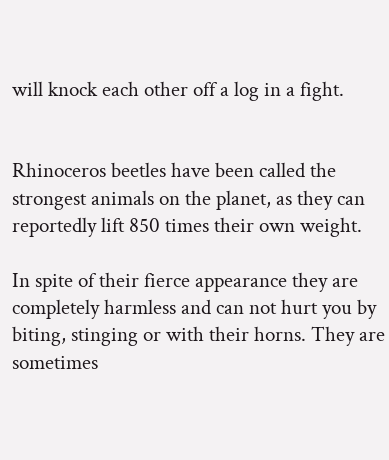will knock each other off a log in a fight.


Rhinoceros beetles have been called the strongest animals on the planet, as they can reportedly lift 850 times their own weight.

In spite of their fierce appearance they are completely harmless and can not hurt you by biting, stinging or with their horns. They are sometimes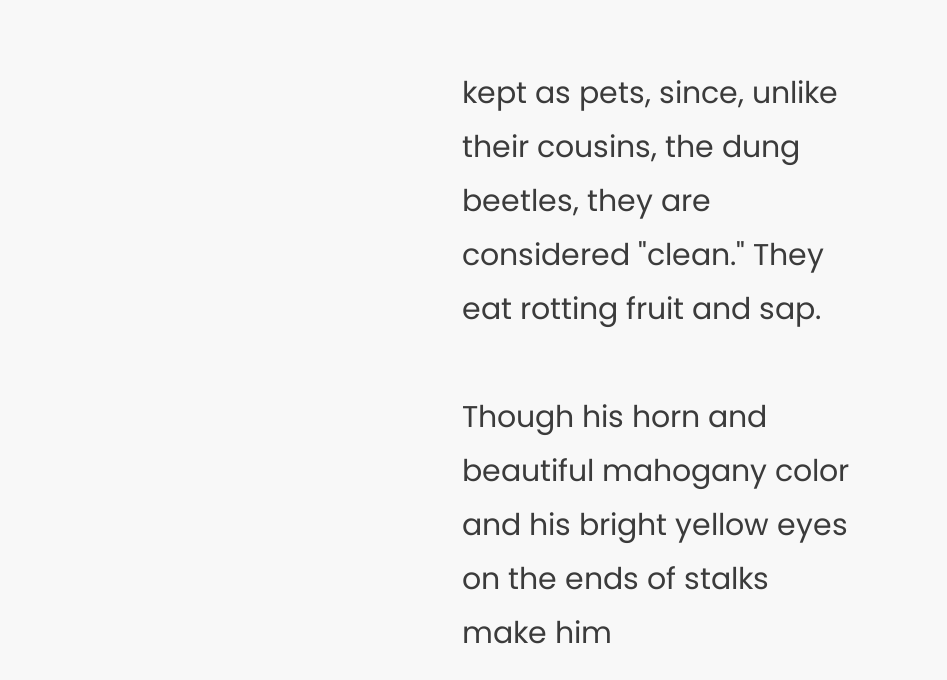kept as pets, since, unlike their cousins, the dung beetles, they are considered "clean." They eat rotting fruit and sap.

Though his horn and beautiful mahogany color and his bright yellow eyes on the ends of stalks make him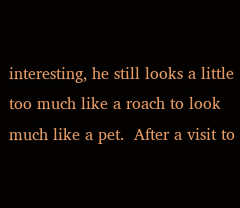interesting, he still looks a little too much like a roach to look much like a pet.  After a visit to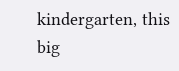kindergarten, this big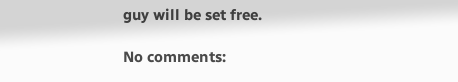guy will be set free.

No comments: